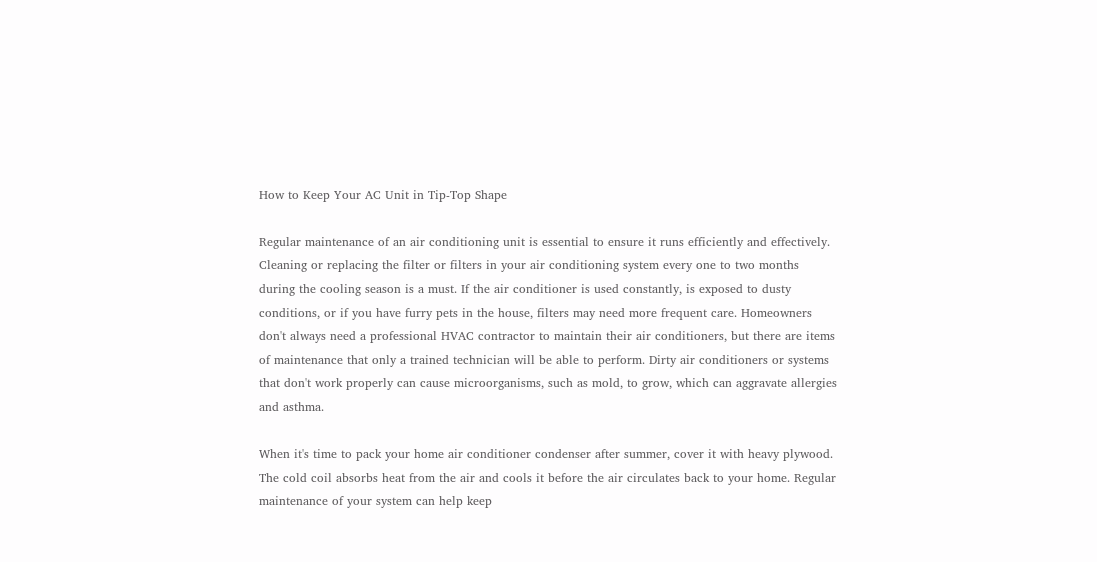How to Keep Your AC Unit in Tip-Top Shape

Regular maintenance of an air conditioning unit is essential to ensure it runs efficiently and effectively. Cleaning or replacing the filter or filters in your air conditioning system every one to two months during the cooling season is a must. If the air conditioner is used constantly, is exposed to dusty conditions, or if you have furry pets in the house, filters may need more frequent care. Homeowners don't always need a professional HVAC contractor to maintain their air conditioners, but there are items of maintenance that only a trained technician will be able to perform. Dirty air conditioners or systems that don't work properly can cause microorganisms, such as mold, to grow, which can aggravate allergies and asthma.

When it's time to pack your home air conditioner condenser after summer, cover it with heavy plywood. The cold coil absorbs heat from the air and cools it before the air circulates back to your home. Regular maintenance of your system can help keep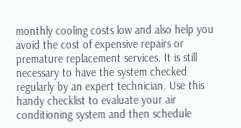monthly cooling costs low and also help you avoid the cost of expensive repairs or premature replacement services. It is still necessary to have the system checked regularly by an expert technician. Use this handy checklist to evaluate your air conditioning system and then schedule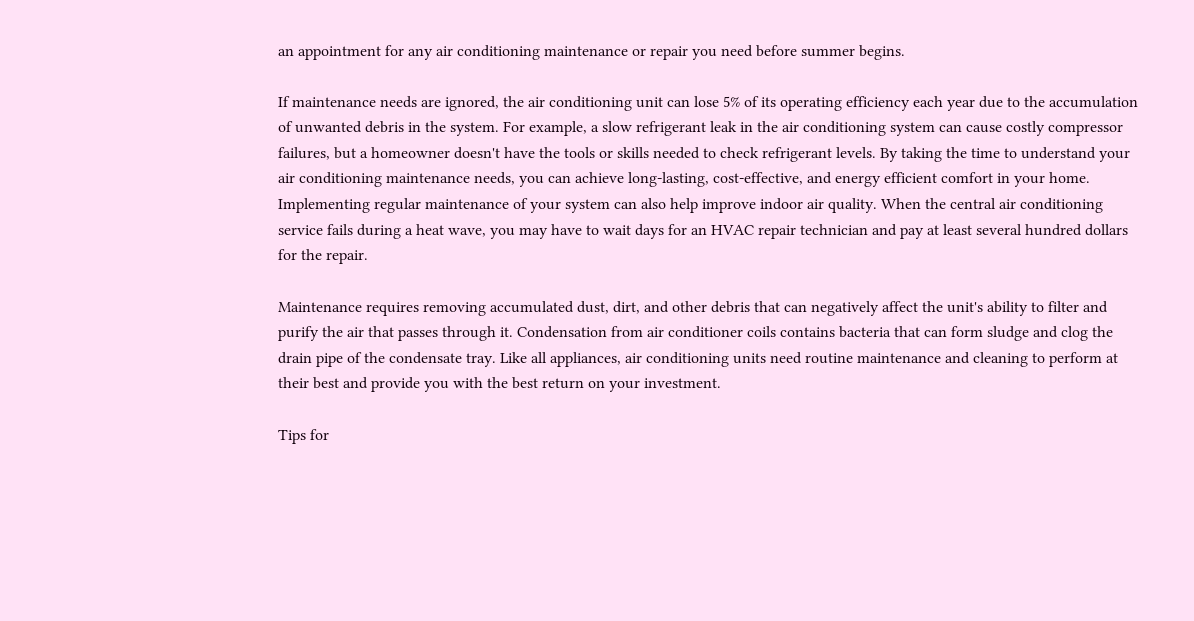an appointment for any air conditioning maintenance or repair you need before summer begins.

If maintenance needs are ignored, the air conditioning unit can lose 5% of its operating efficiency each year due to the accumulation of unwanted debris in the system. For example, a slow refrigerant leak in the air conditioning system can cause costly compressor failures, but a homeowner doesn't have the tools or skills needed to check refrigerant levels. By taking the time to understand your air conditioning maintenance needs, you can achieve long-lasting, cost-effective, and energy efficient comfort in your home. Implementing regular maintenance of your system can also help improve indoor air quality. When the central air conditioning service fails during a heat wave, you may have to wait days for an HVAC repair technician and pay at least several hundred dollars for the repair.

Maintenance requires removing accumulated dust, dirt, and other debris that can negatively affect the unit's ability to filter and purify the air that passes through it. Condensation from air conditioner coils contains bacteria that can form sludge and clog the drain pipe of the condensate tray. Like all appliances, air conditioning units need routine maintenance and cleaning to perform at their best and provide you with the best return on your investment.

Tips for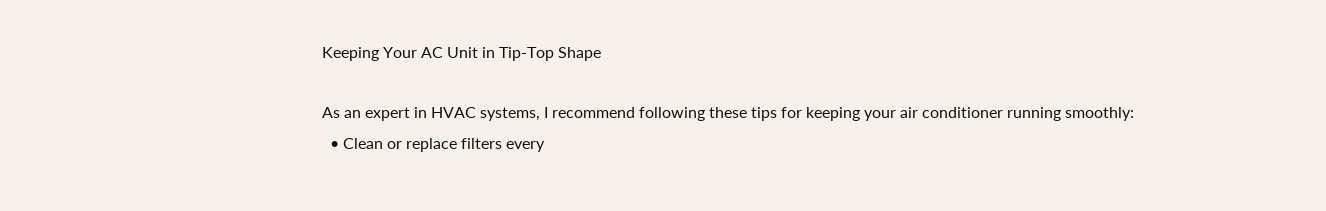Keeping Your AC Unit in Tip-Top Shape

As an expert in HVAC systems, I recommend following these tips for keeping your air conditioner running smoothly:
  • Clean or replace filters every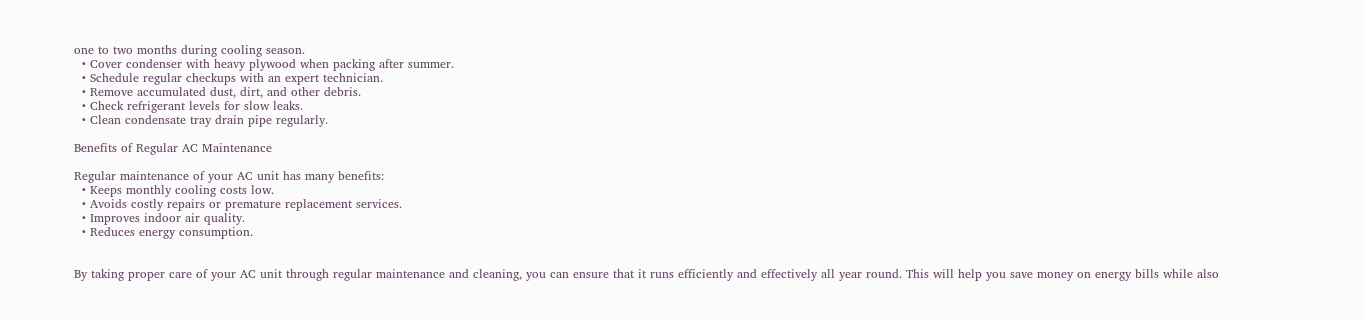one to two months during cooling season.
  • Cover condenser with heavy plywood when packing after summer.
  • Schedule regular checkups with an expert technician.
  • Remove accumulated dust, dirt, and other debris.
  • Check refrigerant levels for slow leaks.
  • Clean condensate tray drain pipe regularly.

Benefits of Regular AC Maintenance

Regular maintenance of your AC unit has many benefits:
  • Keeps monthly cooling costs low.
  • Avoids costly repairs or premature replacement services.
  • Improves indoor air quality.
  • Reduces energy consumption.


By taking proper care of your AC unit through regular maintenance and cleaning, you can ensure that it runs efficiently and effectively all year round. This will help you save money on energy bills while also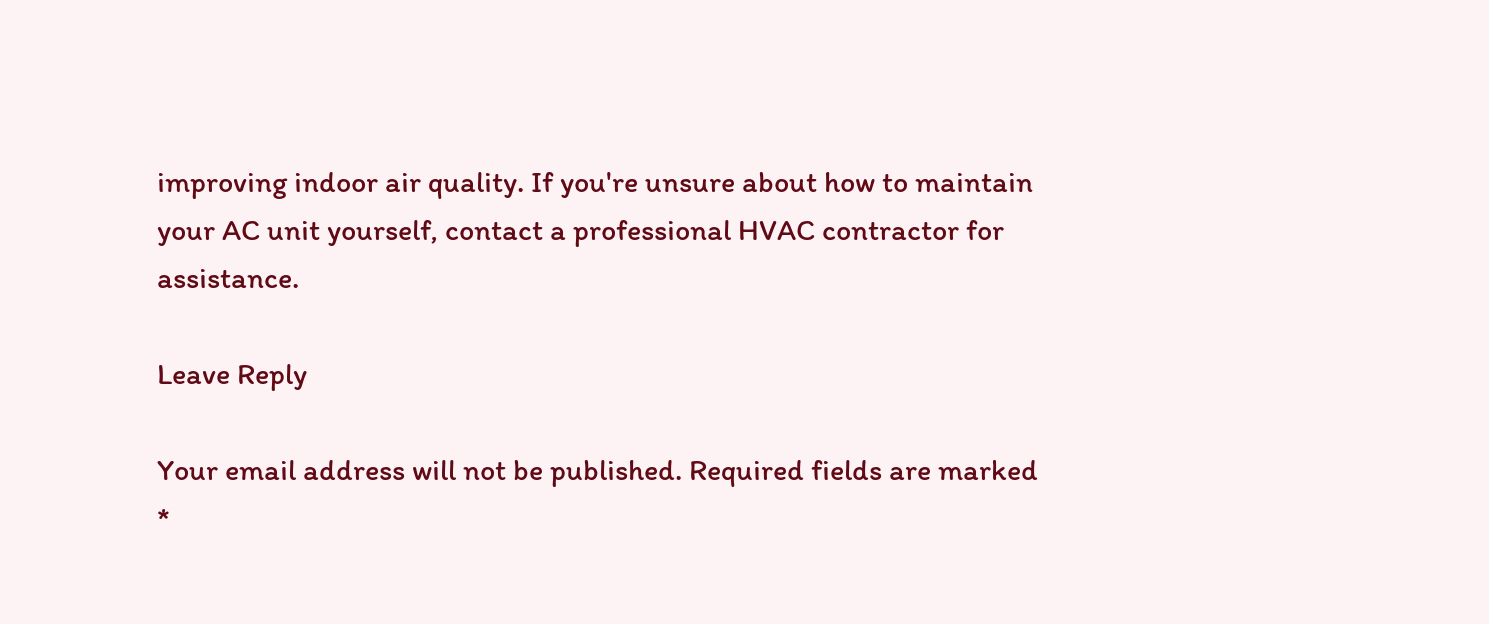improving indoor air quality. If you're unsure about how to maintain your AC unit yourself, contact a professional HVAC contractor for assistance.

Leave Reply

Your email address will not be published. Required fields are marked *